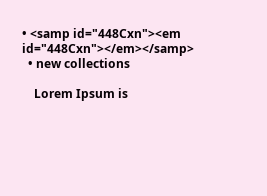• <samp id="448Cxn"><em id="448Cxn"></em></samp>
  • new collections

    Lorem Ipsum is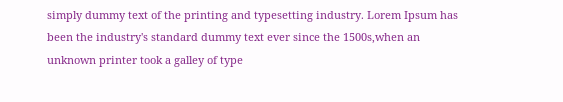simply dummy text of the printing and typesetting industry. Lorem Ipsum has been the industry's standard dummy text ever since the 1500s,when an unknown printer took a galley of type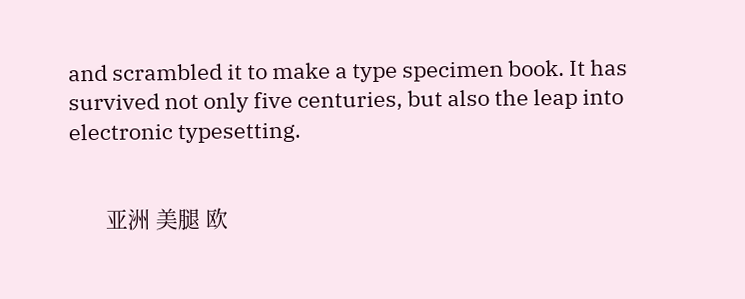and scrambled it to make a type specimen book. It has survived not only five centuries, but also the leap into electronic typesetting.


      亚洲 美腿 欧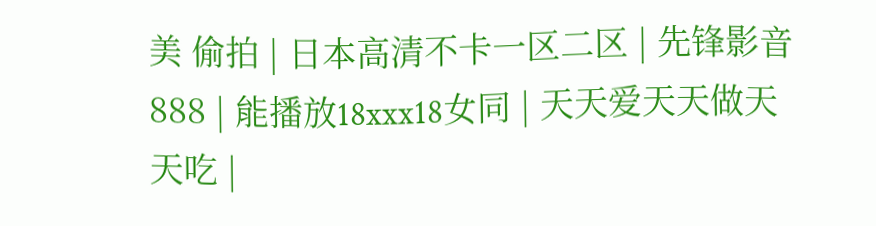美 偷拍 | 日本高清不卡一区二区 | 先锋影音888 | 能播放18xxx18女同 | 天天爱天天做天天吃 |